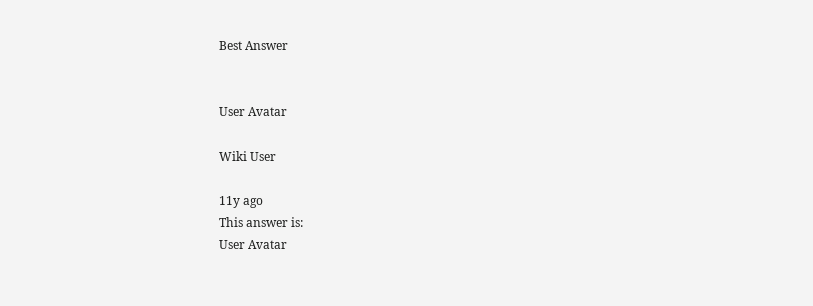Best Answer


User Avatar

Wiki User

11y ago
This answer is:
User Avatar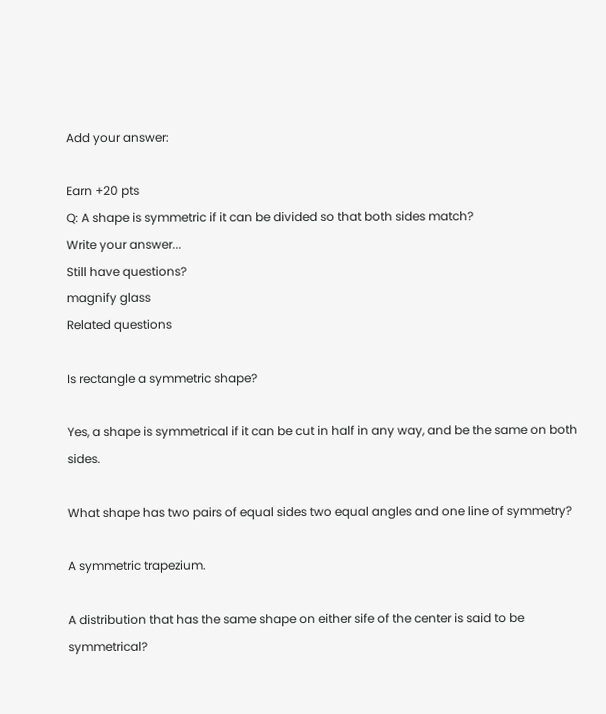Add your answer:

Earn +20 pts
Q: A shape is symmetric if it can be divided so that both sides match?
Write your answer...
Still have questions?
magnify glass
Related questions

Is rectangle a symmetric shape?

Yes, a shape is symmetrical if it can be cut in half in any way, and be the same on both sides.

What shape has two pairs of equal sides two equal angles and one line of symmetry?

A symmetric trapezium.

A distribution that has the same shape on either sife of the center is said to be symmetrical?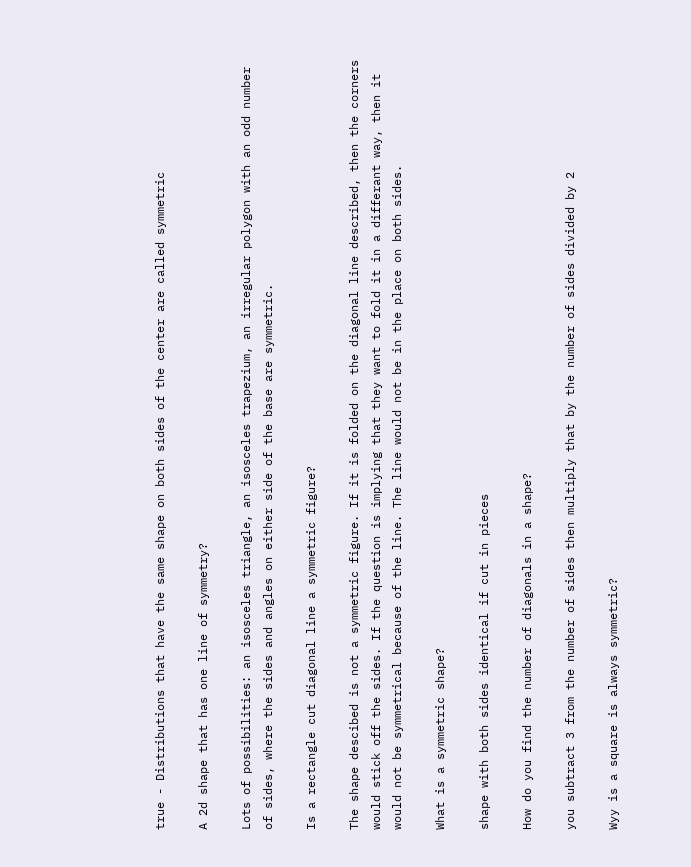true - Distributions that have the same shape on both sides of the center are called symmetric

A 2d shape that has one line of symmetry?

Lots of possibilities: an isosceles triangle, an isosceles trapezium, an irregular polygon with an odd number of sides, where the sides and angles on either side of the base are symmetric.

Is a rectangle cut diagonal line a symmetric figure?

The shape descibed is not a symmetric figure. If it is folded on the diagonal line described, then the corners would stick off the sides. If the question is implying that they want to fold it in a differant way, then it would not be symmetrical because of the line. The line would not be in the place on both sides.

What is a symmetric shape?

shape with both sides identical if cut in pieces

How do you find the number of diagonals in a shape?

you subtract 3 from the number of sides then multiply that by the number of sides divided by 2

Wyy is a square is always symmetric?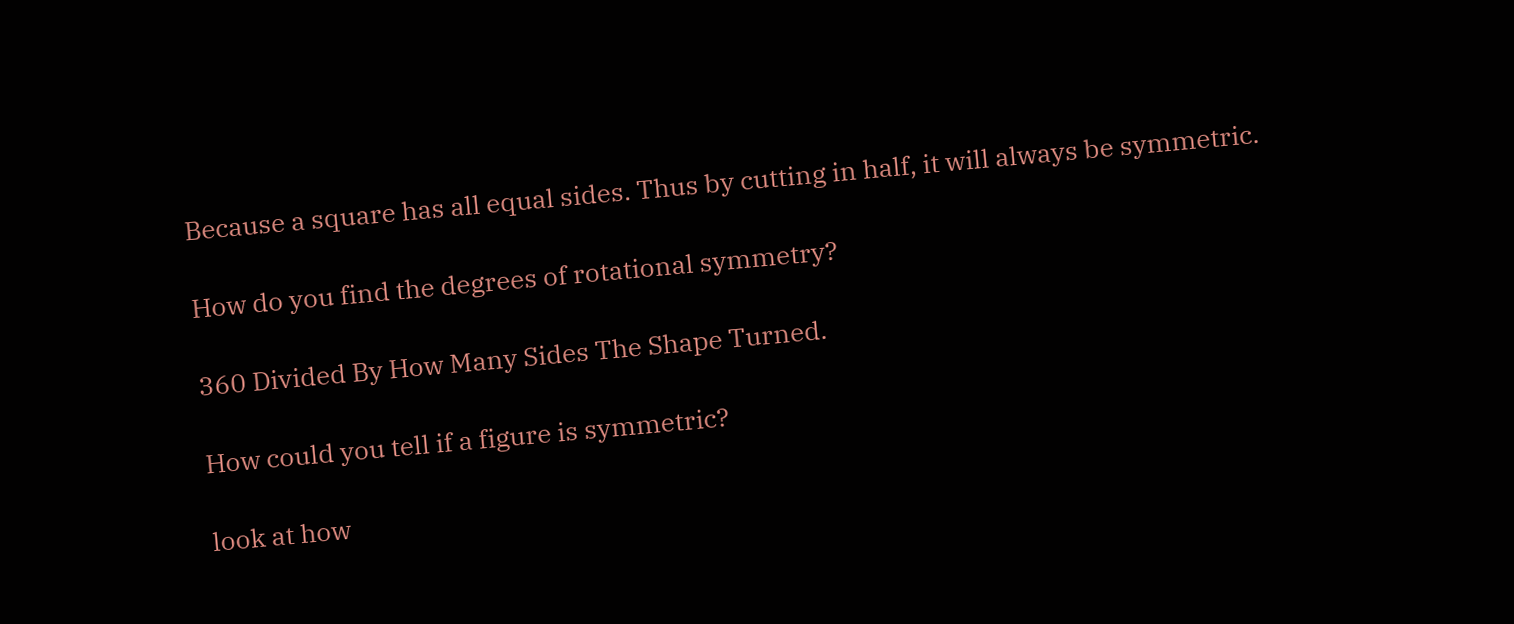Because a square has all equal sides. Thus by cutting in half, it will always be symmetric.

How do you find the degrees of rotational symmetry?

360 Divided By How Many Sides The Shape Turned.

How could you tell if a figure is symmetric?

look at how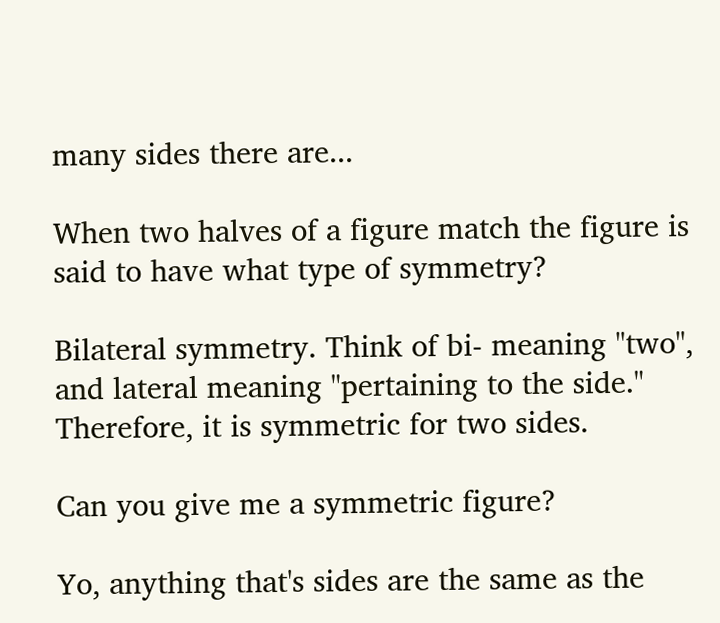many sides there are...

When two halves of a figure match the figure is said to have what type of symmetry?

Bilateral symmetry. Think of bi- meaning "two", and lateral meaning "pertaining to the side." Therefore, it is symmetric for two sides.

Can you give me a symmetric figure?

Yo, anything that's sides are the same as the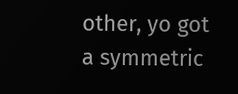other, yo got a symmetric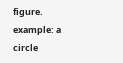figure. example: a circle